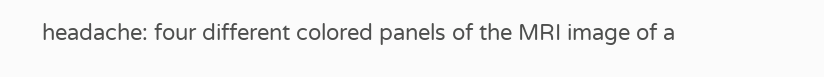headache: four different colored panels of the MRI image of a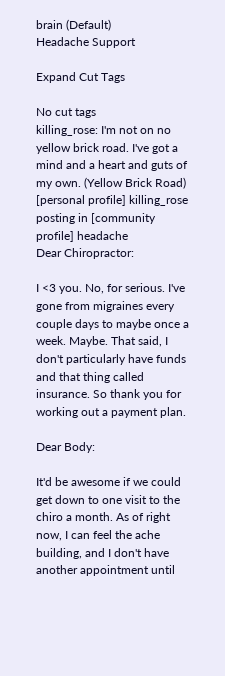brain (Default)
Headache Support

Expand Cut Tags

No cut tags
killing_rose: I'm not on no yellow brick road. I've got a mind and a heart and guts of my own. (Yellow Brick Road)
[personal profile] killing_rose posting in [community profile] headache
Dear Chiropractor:

I <3 you. No, for serious. I've gone from migraines every couple days to maybe once a week. Maybe. That said, I don't particularly have funds and that thing called insurance. So thank you for working out a payment plan.

Dear Body:

It'd be awesome if we could get down to one visit to the chiro a month. As of right now, I can feel the ache building, and I don't have another appointment until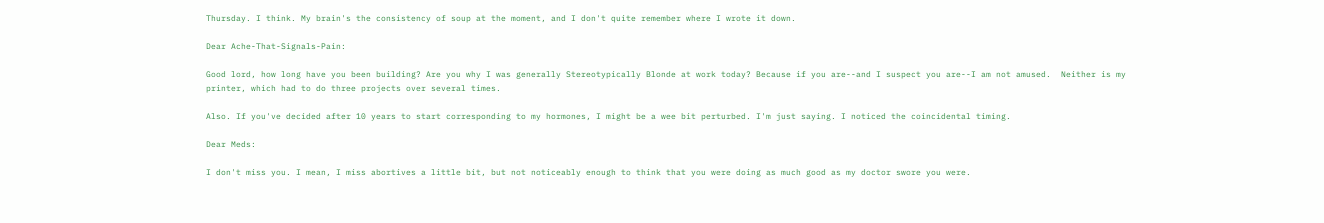Thursday. I think. My brain's the consistency of soup at the moment, and I don't quite remember where I wrote it down.

Dear Ache-That-Signals-Pain:

Good lord, how long have you been building? Are you why I was generally Stereotypically Blonde at work today? Because if you are--and I suspect you are--I am not amused.  Neither is my printer, which had to do three projects over several times.

Also. If you've decided after 10 years to start corresponding to my hormones, I might be a wee bit perturbed. I'm just saying. I noticed the coincidental timing.

Dear Meds:

I don't miss you. I mean, I miss abortives a little bit, but not noticeably enough to think that you were doing as much good as my doctor swore you were.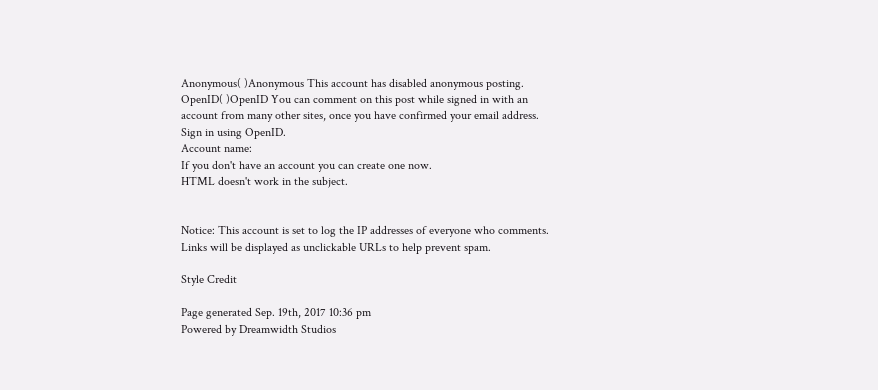Anonymous( )Anonymous This account has disabled anonymous posting.
OpenID( )OpenID You can comment on this post while signed in with an account from many other sites, once you have confirmed your email address. Sign in using OpenID.
Account name:
If you don't have an account you can create one now.
HTML doesn't work in the subject.


Notice: This account is set to log the IP addresses of everyone who comments.
Links will be displayed as unclickable URLs to help prevent spam.

Style Credit

Page generated Sep. 19th, 2017 10:36 pm
Powered by Dreamwidth Studios